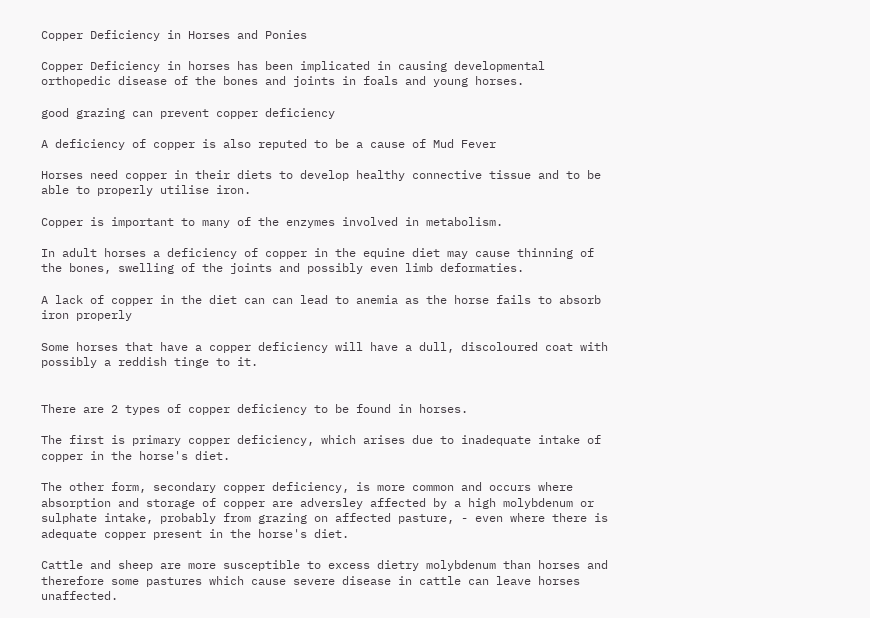Copper Deficiency in Horses and Ponies

Copper Deficiency in horses has been implicated in causing developmental orthopedic disease of the bones and joints in foals and young horses.

good grazing can prevent copper deficiency

A deficiency of copper is also reputed to be a cause of Mud Fever

Horses need copper in their diets to develop healthy connective tissue and to be able to properly utilise iron.

Copper is important to many of the enzymes involved in metabolism.

In adult horses a deficiency of copper in the equine diet may cause thinning of the bones, swelling of the joints and possibly even limb deformaties.

A lack of copper in the diet can can lead to anemia as the horse fails to absorb iron properly

Some horses that have a copper deficiency will have a dull, discoloured coat with possibly a reddish tinge to it.


There are 2 types of copper deficiency to be found in horses.

The first is primary copper deficiency, which arises due to inadequate intake of copper in the horse's diet.

The other form, secondary copper deficiency, is more common and occurs where absorption and storage of copper are adversley affected by a high molybdenum or sulphate intake, probably from grazing on affected pasture, - even where there is adequate copper present in the horse's diet.

Cattle and sheep are more susceptible to excess dietry molybdenum than horses and therefore some pastures which cause severe disease in cattle can leave horses unaffected.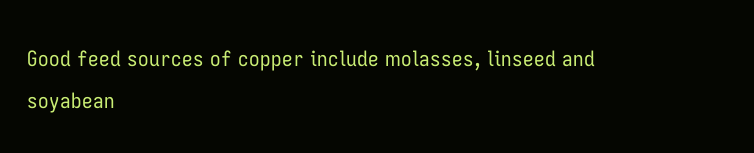Good feed sources of copper include molasses, linseed and soyabean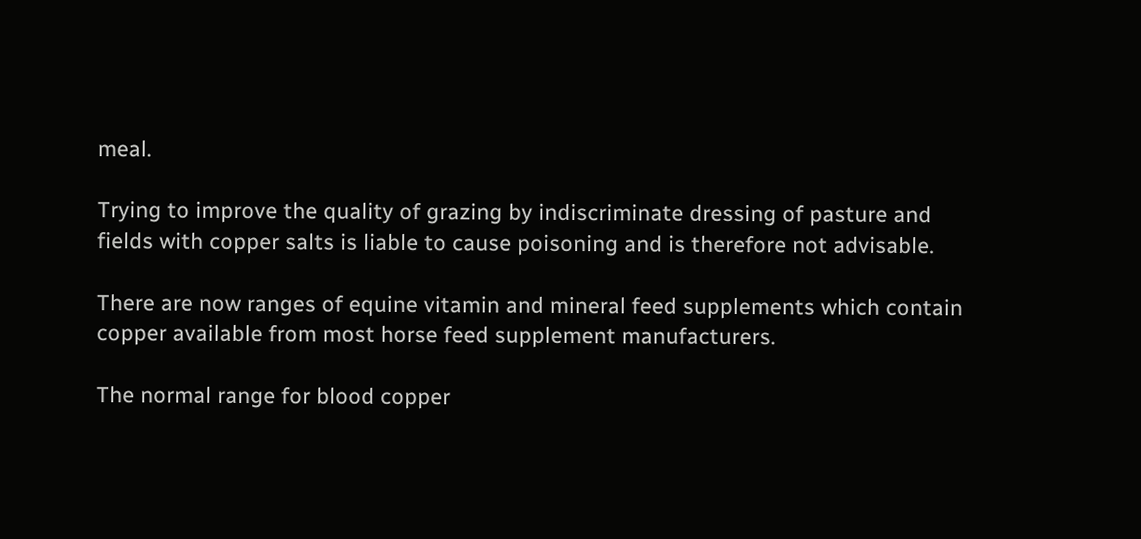meal.

Trying to improve the quality of grazing by indiscriminate dressing of pasture and fields with copper salts is liable to cause poisoning and is therefore not advisable.

There are now ranges of equine vitamin and mineral feed supplements which contain copper available from most horse feed supplement manufacturers.

The normal range for blood copper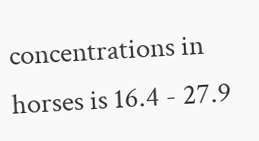concentrations in horses is 16.4 - 27.9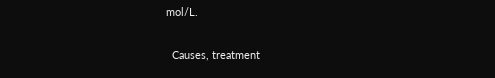mol/L.

  Causes, treatment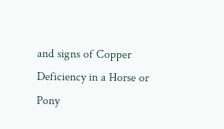and signs of Copper Deficiency in a Horse or Pony